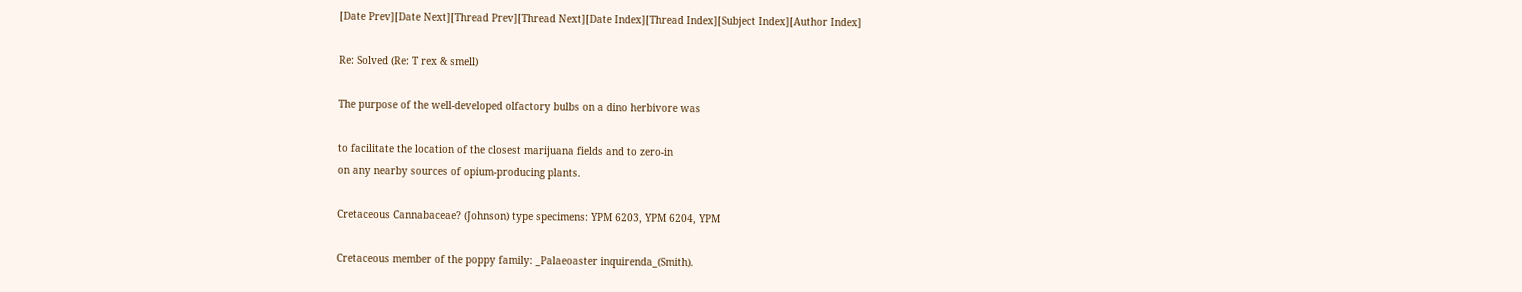[Date Prev][Date Next][Thread Prev][Thread Next][Date Index][Thread Index][Subject Index][Author Index]

Re: Solved (Re: T rex & smell)

The purpose of the well-developed olfactory bulbs on a dino herbivore was

to facilitate the location of the closest marijuana fields and to zero-in
on any nearby sources of opium-producing plants.

Cretaceous Cannabaceae? (Johnson) type specimens: YPM 6203, YPM 6204, YPM

Cretaceous member of the poppy family: _Palaeoaster inquirenda_(Smith).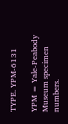TYPE. YPM-6131

YPM = Yale-Peabody Museum specimen numbers.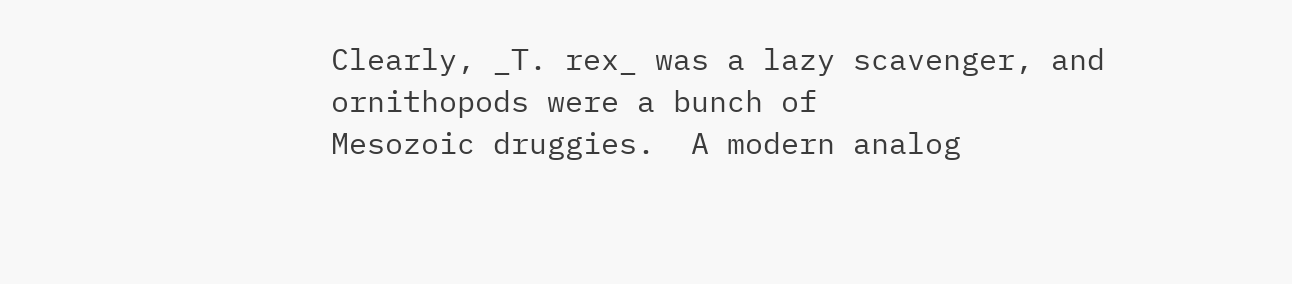Clearly, _T. rex_ was a lazy scavenger, and ornithopods were a bunch of
Mesozoic druggies.  A modern analog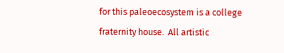for this paleoecosystem is a college
fraternity house.  All artistic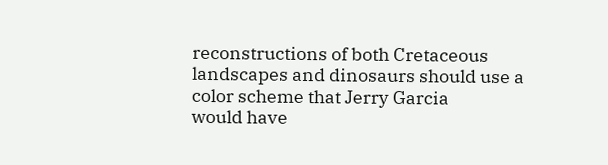reconstructions of both Cretaceous
landscapes and dinosaurs should use a color scheme that Jerry Garcia
would have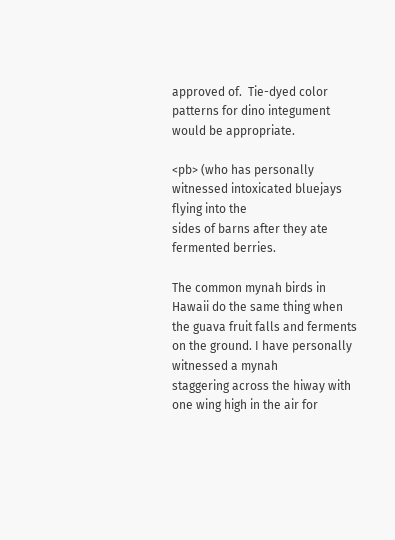approved of.  Tie-dyed color patterns for dino integument
would be appropriate.

<pb> (who has personally witnessed intoxicated bluejays flying into the
sides of barns after they ate fermented berries.

The common mynah birds in Hawaii do the same thing when the guava fruit falls and ferments on the ground. I have personally witnessed a mynah
staggering across the hiway with one wing high in the air for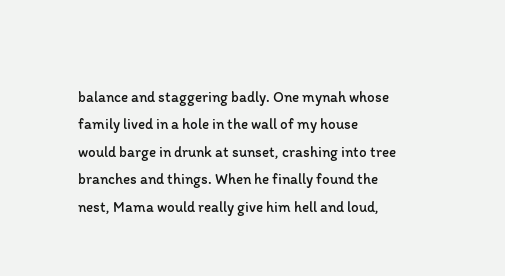balance and staggering badly. One mynah whose family lived in a hole in the wall of my house
would barge in drunk at sunset, crashing into tree branches and things. When he finally found the nest, Mama would really give him hell and loud,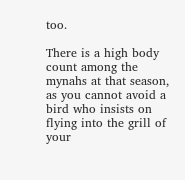too.

There is a high body count among the mynahs at that season, as you cannot avoid a bird who insists on flying into the grill of your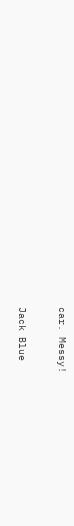car. Messy!

Jack Blue